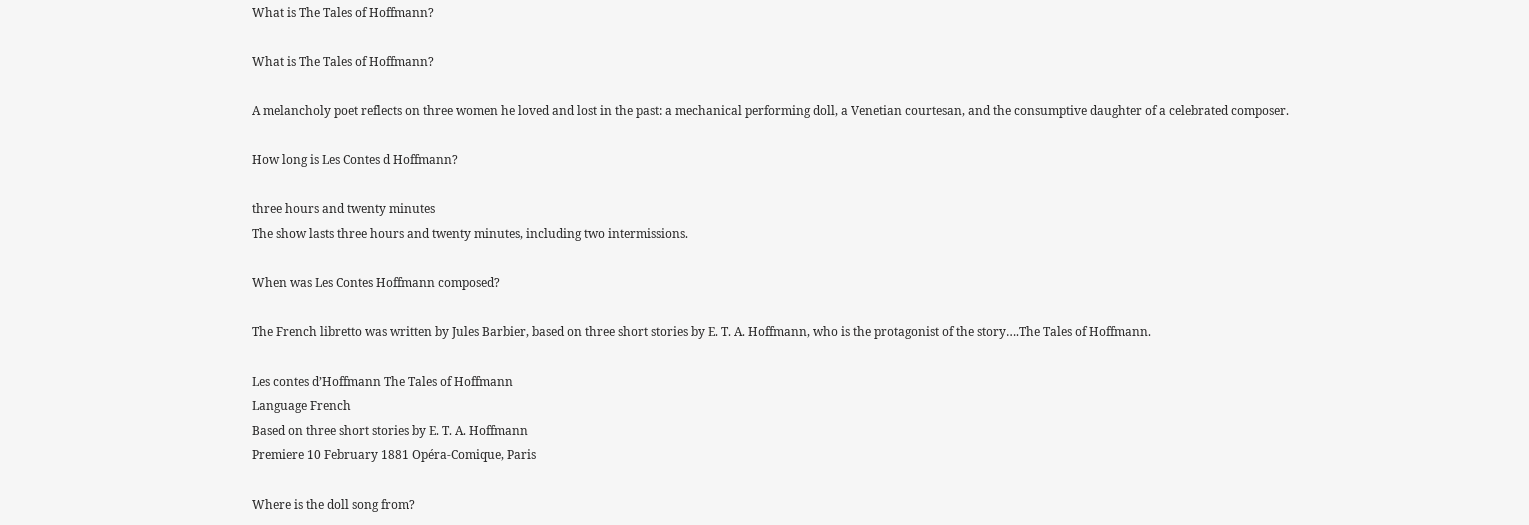What is The Tales of Hoffmann?

What is The Tales of Hoffmann?

A melancholy poet reflects on three women he loved and lost in the past: a mechanical performing doll, a Venetian courtesan, and the consumptive daughter of a celebrated composer.

How long is Les Contes d Hoffmann?

three hours and twenty minutes
The show lasts three hours and twenty minutes, including two intermissions.

When was Les Contes Hoffmann composed?

The French libretto was written by Jules Barbier, based on three short stories by E. T. A. Hoffmann, who is the protagonist of the story….The Tales of Hoffmann.

Les contes d’Hoffmann The Tales of Hoffmann
Language French
Based on three short stories by E. T. A. Hoffmann
Premiere 10 February 1881 Opéra-Comique, Paris

Where is the doll song from?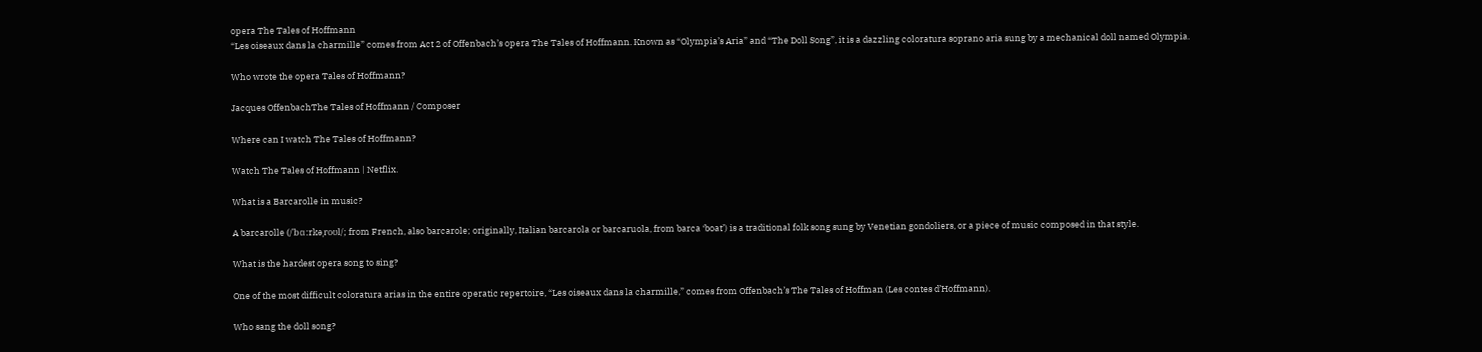opera The Tales of Hoffmann
“Les oiseaux dans la charmille” comes from Act 2 of Offenbach’s opera The Tales of Hoffmann. Known as “Olympia’s Aria” and “The Doll Song”, it is a dazzling coloratura soprano aria sung by a mechanical doll named Olympia.

Who wrote the opera Tales of Hoffmann?

Jacques OffenbachThe Tales of Hoffmann / Composer

Where can I watch The Tales of Hoffmann?

Watch The Tales of Hoffmann | Netflix.

What is a Barcarolle in music?

A barcarolle (/ˈbɑːrkəˌroʊl/; from French, also barcarole; originally, Italian barcarola or barcaruola, from barca ‘boat’) is a traditional folk song sung by Venetian gondoliers, or a piece of music composed in that style.

What is the hardest opera song to sing?

One of the most difficult coloratura arias in the entire operatic repertoire, “Les oiseaux dans la charmille,” comes from Offenbach’s The Tales of Hoffman (Les contes d’Hoffmann).

Who sang the doll song?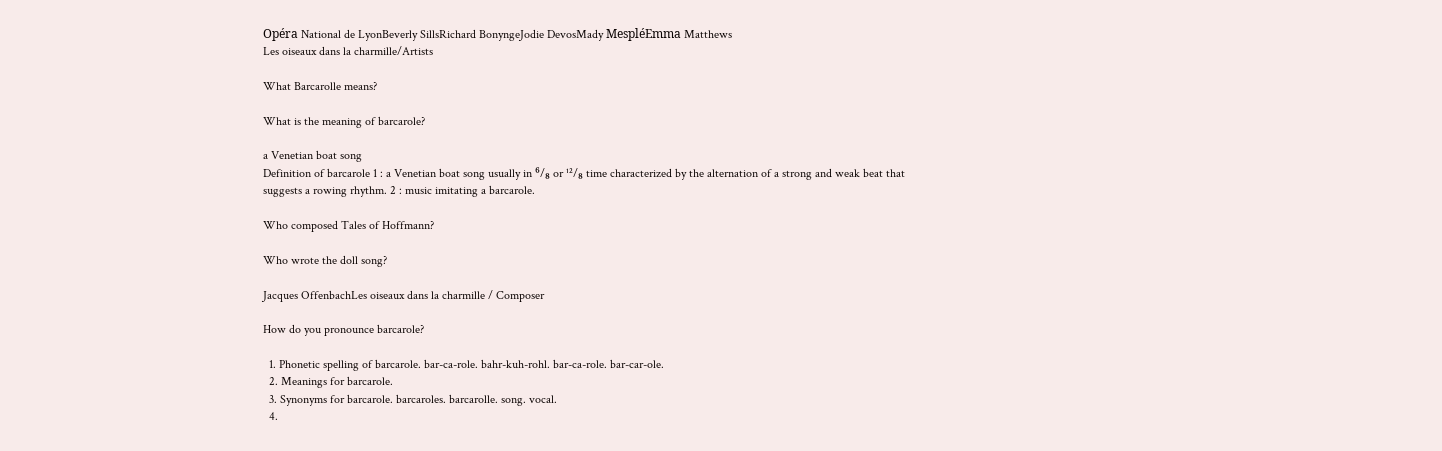Opéra National de LyonBeverly SillsRichard BonyngeJodie DevosMady MespléEmma Matthews
Les oiseaux dans la charmille/Artists

What Barcarolle means?

What is the meaning of barcarole?

a Venetian boat song
Definition of barcarole 1 : a Venetian boat song usually in ⁶/₈ or ¹²/₈ time characterized by the alternation of a strong and weak beat that suggests a rowing rhythm. 2 : music imitating a barcarole.

Who composed Tales of Hoffmann?

Who wrote the doll song?

Jacques OffenbachLes oiseaux dans la charmille / Composer

How do you pronounce barcarole?

  1. Phonetic spelling of barcarole. bar-ca-role. bahr-kuh-rohl. bar-ca-role. bar-car-ole.
  2. Meanings for barcarole.
  3. Synonyms for barcarole. barcaroles. barcarolle. song. vocal.
  4.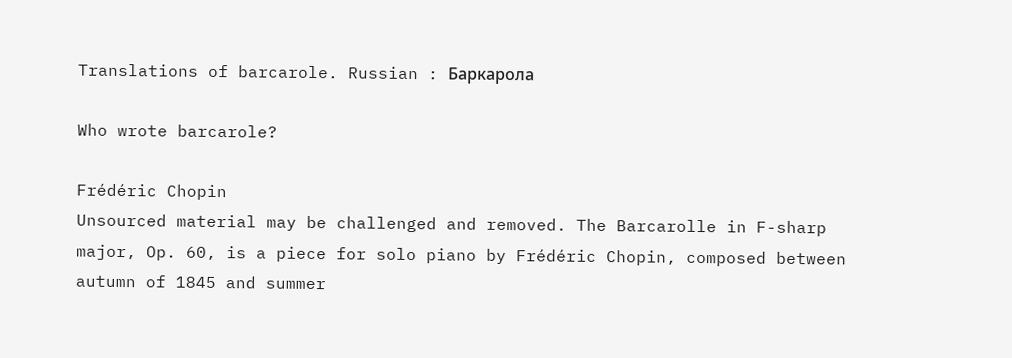Translations of barcarole. Russian : Баркарола

Who wrote barcarole?

Frédéric Chopin
Unsourced material may be challenged and removed. The Barcarolle in F-sharp major, Op. 60, is a piece for solo piano by Frédéric Chopin, composed between autumn of 1845 and summer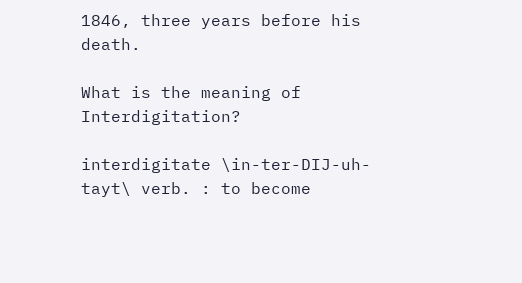1846, three years before his death.

What is the meaning of Interdigitation?

interdigitate \in-ter-DIJ-uh-tayt\ verb. : to become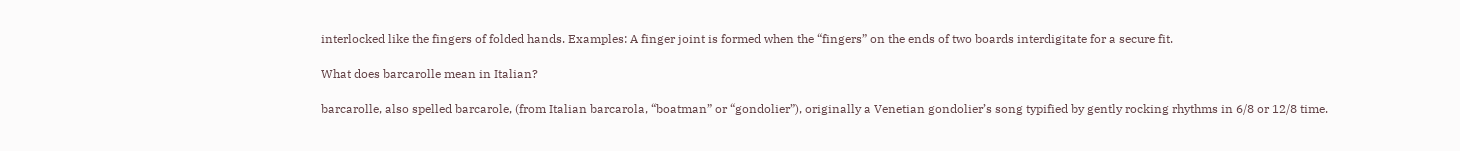interlocked like the fingers of folded hands. Examples: A finger joint is formed when the “fingers” on the ends of two boards interdigitate for a secure fit.

What does barcarolle mean in Italian?

barcarolle, also spelled barcarole, (from Italian barcarola, “boatman” or “gondolier”), originally a Venetian gondolier’s song typified by gently rocking rhythms in 6/8 or 12/8 time.